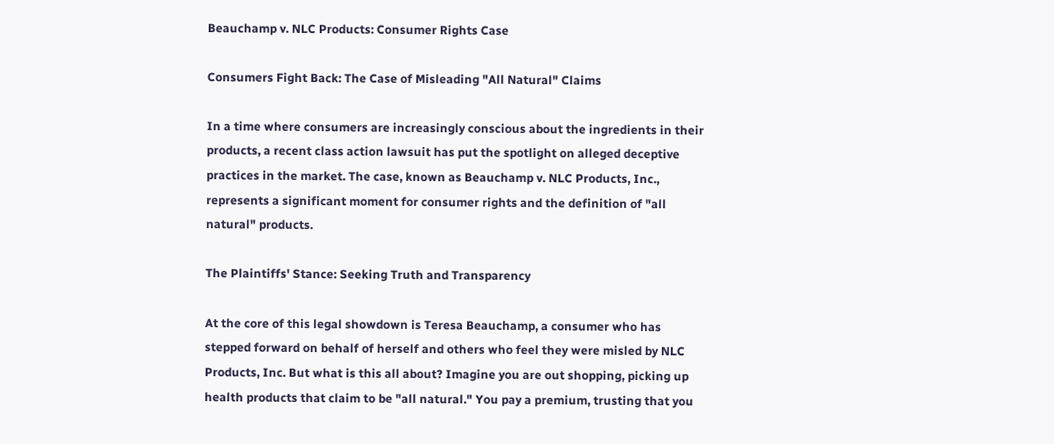Beauchamp v. NLC Products: Consumer Rights Case

Consumers Fight Back: The Case of Misleading "All Natural" Claims

In a time where consumers are increasingly conscious about the ingredients in their products, a recent class action lawsuit has put the spotlight on alleged deceptive practices in the market. The case, known as Beauchamp v. NLC Products, Inc., represents a significant moment for consumer rights and the definition of "all natural" products.

The Plaintiffs' Stance: Seeking Truth and Transparency

At the core of this legal showdown is Teresa Beauchamp, a consumer who has stepped forward on behalf of herself and others who feel they were misled by NLC Products, Inc. But what is this all about? Imagine you are out shopping, picking up health products that claim to be "all natural." You pay a premium, trusting that you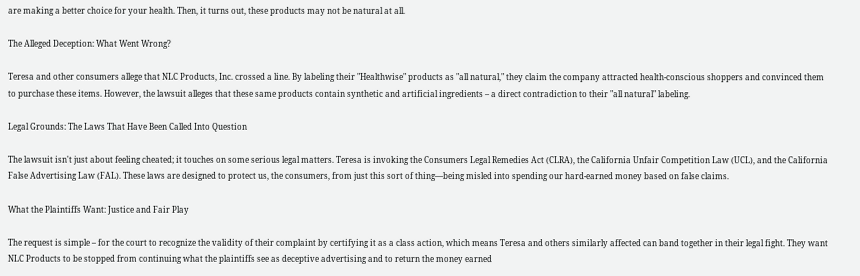are making a better choice for your health. Then, it turns out, these products may not be natural at all.

The Alleged Deception: What Went Wrong?

Teresa and other consumers allege that NLC Products, Inc. crossed a line. By labeling their "Healthwise" products as "all natural," they claim the company attracted health-conscious shoppers and convinced them to purchase these items. However, the lawsuit alleges that these same products contain synthetic and artificial ingredients – a direct contradiction to their "all natural" labeling.

Legal Grounds: The Laws That Have Been Called Into Question

The lawsuit isn't just about feeling cheated; it touches on some serious legal matters. Teresa is invoking the Consumers Legal Remedies Act (CLRA), the California Unfair Competition Law (UCL), and the California False Advertising Law (FAL). These laws are designed to protect us, the consumers, from just this sort of thing—being misled into spending our hard-earned money based on false claims.

What the Plaintiffs Want: Justice and Fair Play

The request is simple – for the court to recognize the validity of their complaint by certifying it as a class action, which means Teresa and others similarly affected can band together in their legal fight. They want NLC Products to be stopped from continuing what the plaintiffs see as deceptive advertising and to return the money earned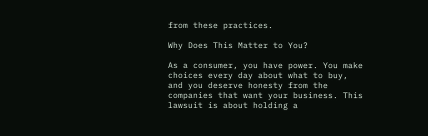from these practices.

Why Does This Matter to You?

As a consumer, you have power. You make choices every day about what to buy, and you deserve honesty from the companies that want your business. This lawsuit is about holding a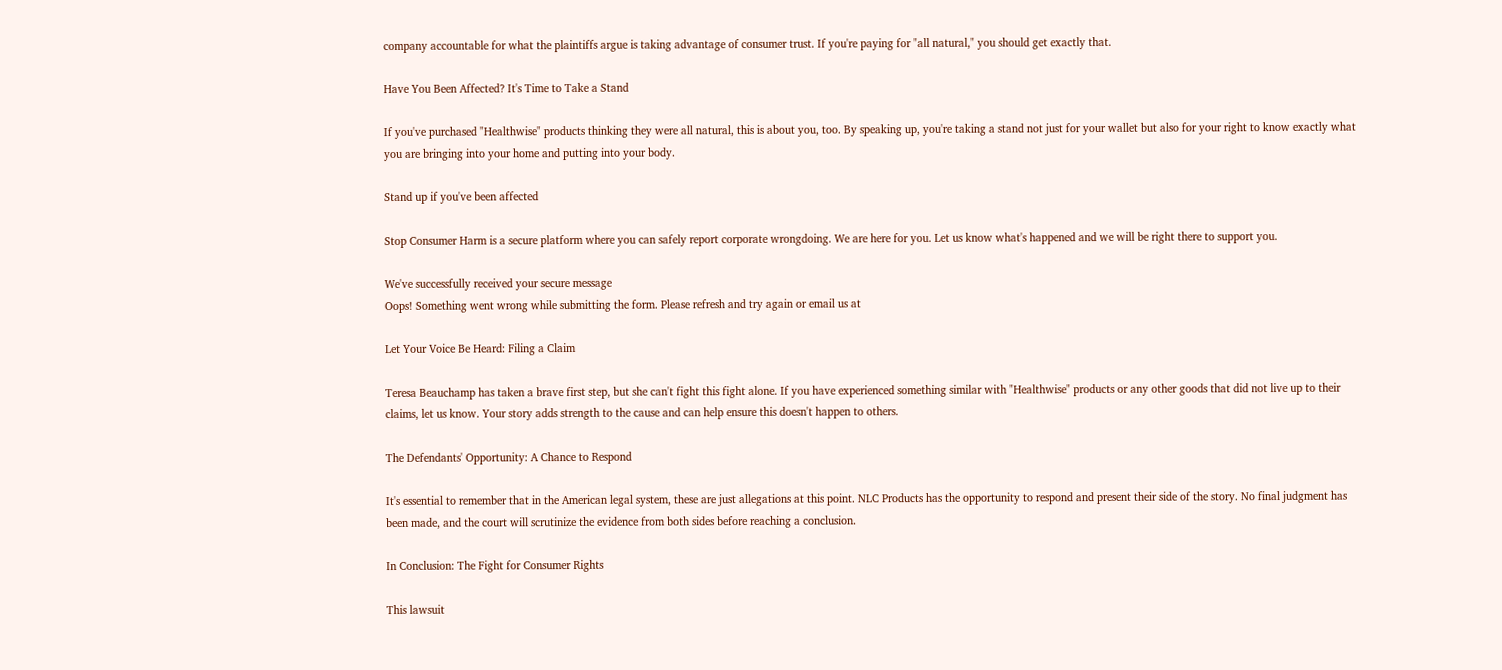company accountable for what the plaintiffs argue is taking advantage of consumer trust. If you're paying for "all natural," you should get exactly that.

Have You Been Affected? It's Time to Take a Stand

If you've purchased "Healthwise" products thinking they were all natural, this is about you, too. By speaking up, you're taking a stand not just for your wallet but also for your right to know exactly what you are bringing into your home and putting into your body.

Stand up if you've been affected

Stop Consumer Harm is a secure platform where you can safely report corporate wrongdoing. We are here for you. Let us know what's happened and we will be right there to support you.

We've successfully received your secure message
Oops! Something went wrong while submitting the form. Please refresh and try again or email us at

Let Your Voice Be Heard: Filing a Claim

Teresa Beauchamp has taken a brave first step, but she can't fight this fight alone. If you have experienced something similar with "Healthwise" products or any other goods that did not live up to their claims, let us know. Your story adds strength to the cause and can help ensure this doesn't happen to others.

The Defendants' Opportunity: A Chance to Respond

It's essential to remember that in the American legal system, these are just allegations at this point. NLC Products has the opportunity to respond and present their side of the story. No final judgment has been made, and the court will scrutinize the evidence from both sides before reaching a conclusion.

In Conclusion: The Fight for Consumer Rights

This lawsuit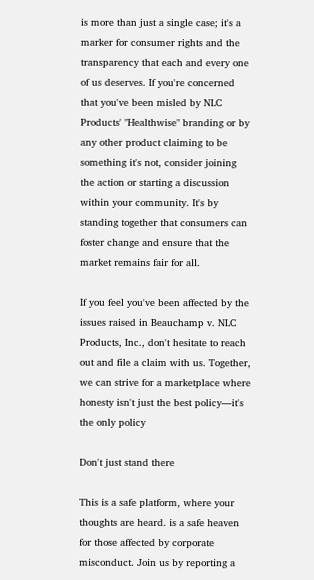is more than just a single case; it's a marker for consumer rights and the transparency that each and every one of us deserves. If you're concerned that you've been misled by NLC Products' "Healthwise" branding or by any other product claiming to be something it's not, consider joining the action or starting a discussion within your community. It's by standing together that consumers can foster change and ensure that the market remains fair for all.

If you feel you've been affected by the issues raised in Beauchamp v. NLC Products, Inc., don't hesitate to reach out and file a claim with us. Together, we can strive for a marketplace where honesty isn't just the best policy—it's the only policy

Don't just stand there

This is a safe platform, where your thoughts are heard. is a safe heaven for those affected by corporate misconduct. Join us by reporting a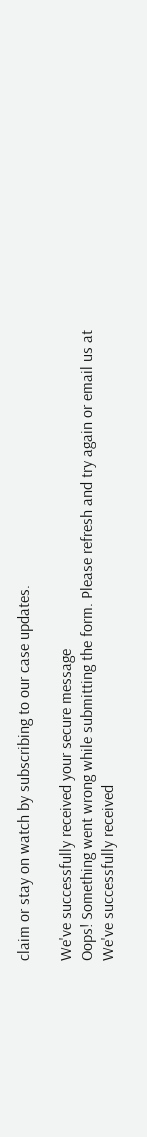claim or stay on watch by subscribing to our case updates.

We've successfully received your secure message
Oops! Something went wrong while submitting the form. Please refresh and try again or email us at
We've successfully received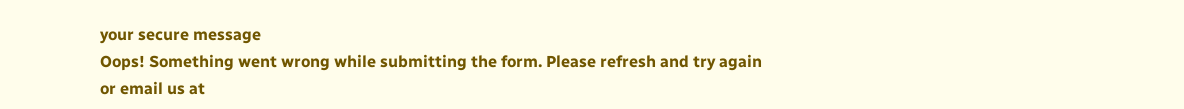your secure message
Oops! Something went wrong while submitting the form. Please refresh and try again or email us at